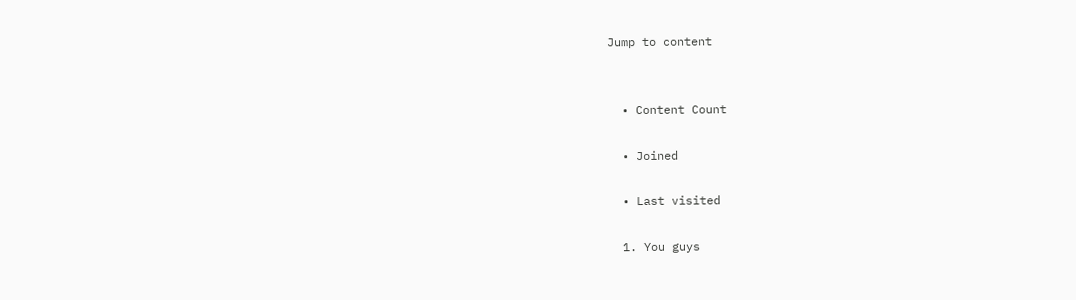Jump to content


  • Content Count

  • Joined

  • Last visited

  1. You guys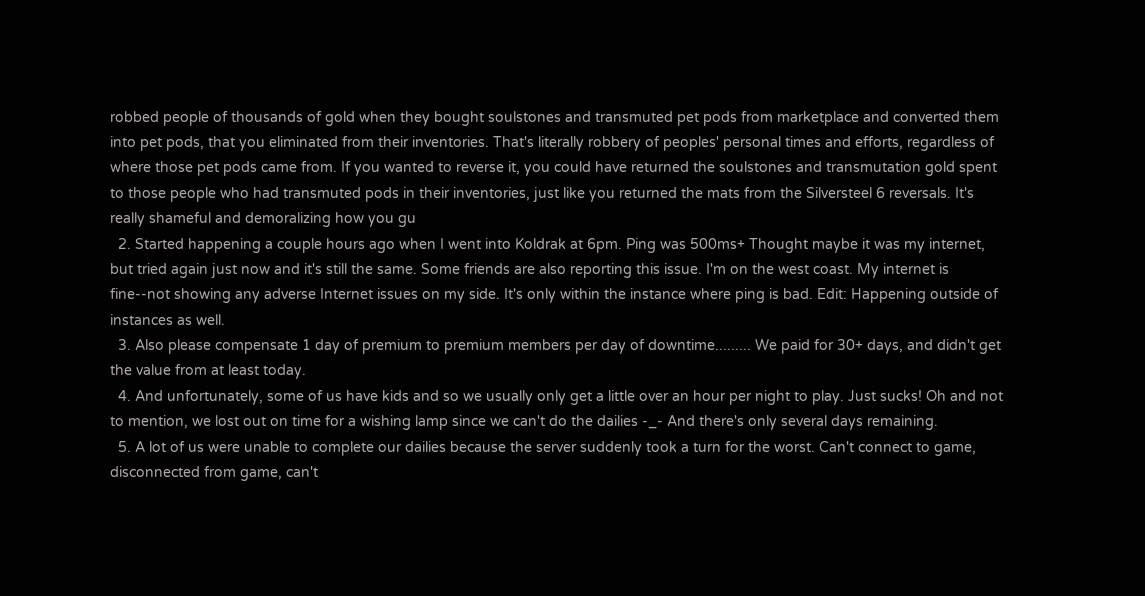robbed people of thousands of gold when they bought soulstones and transmuted pet pods from marketplace and converted them into pet pods, that you eliminated from their inventories. That's literally robbery of peoples' personal times and efforts, regardless of where those pet pods came from. If you wanted to reverse it, you could have returned the soulstones and transmutation gold spent to those people who had transmuted pods in their inventories, just like you returned the mats from the Silversteel 6 reversals. It's really shameful and demoralizing how you gu
  2. Started happening a couple hours ago when I went into Koldrak at 6pm. Ping was 500ms+ Thought maybe it was my internet, but tried again just now and it's still the same. Some friends are also reporting this issue. I'm on the west coast. My internet is fine--not showing any adverse Internet issues on my side. It's only within the instance where ping is bad. Edit: Happening outside of instances as well.
  3. Also please compensate 1 day of premium to premium members per day of downtime......... We paid for 30+ days, and didn't get the value from at least today.
  4. And unfortunately, some of us have kids and so we usually only get a little over an hour per night to play. Just sucks! Oh and not to mention, we lost out on time for a wishing lamp since we can't do the dailies -_- And there's only several days remaining.
  5. A lot of us were unable to complete our dailies because the server suddenly took a turn for the worst. Can't connect to game, disconnected from game, can't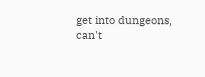get into dungeons, can't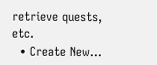retrieve quests, etc.
  • Create New...